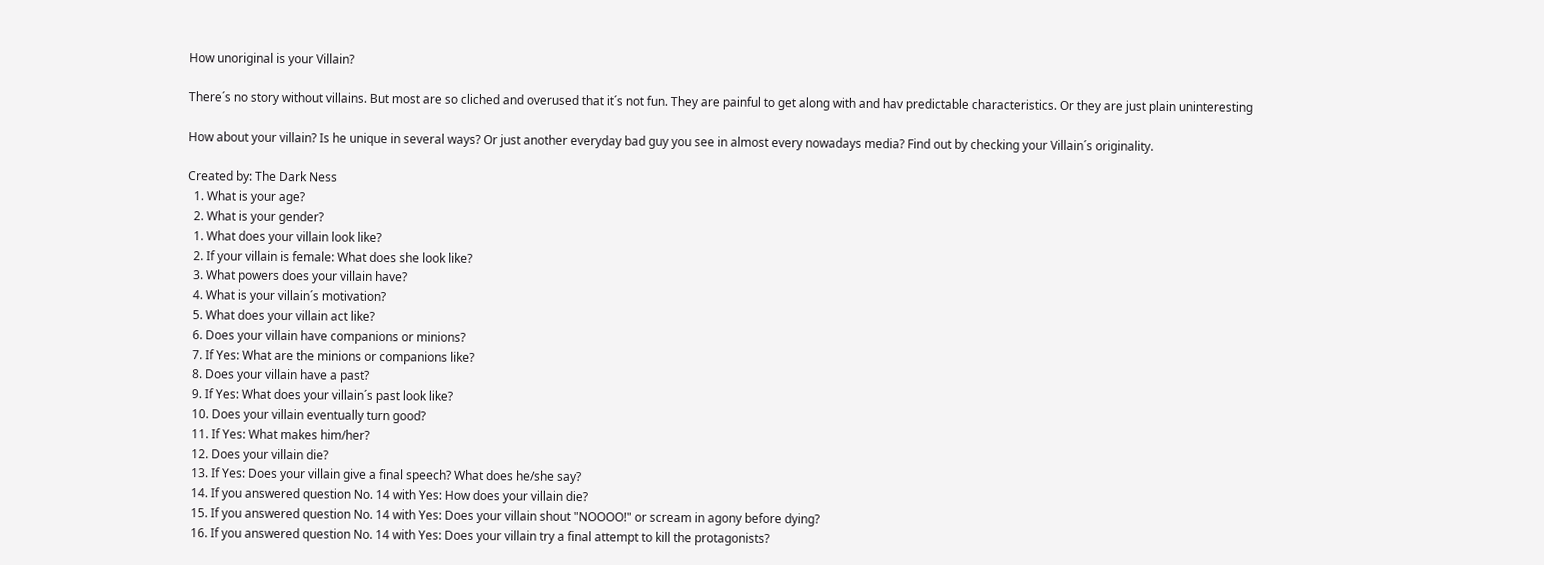How unoriginal is your Villain?

There´s no story without villains. But most are so cliched and overused that it´s not fun. They are painful to get along with and hav predictable characteristics. Or they are just plain uninteresting

How about your villain? Is he unique in several ways? Or just another everyday bad guy you see in almost every nowadays media? Find out by checking your Villain´s originality.

Created by: The Dark Ness
  1. What is your age?
  2. What is your gender?
  1. What does your villain look like?
  2. If your villain is female: What does she look like?
  3. What powers does your villain have?
  4. What is your villain´s motivation?
  5. What does your villain act like?
  6. Does your villain have companions or minions?
  7. If Yes: What are the minions or companions like?
  8. Does your villain have a past?
  9. If Yes: What does your villain´s past look like?
  10. Does your villain eventually turn good?
  11. If Yes: What makes him/her?
  12. Does your villain die?
  13. If Yes: Does your villain give a final speech? What does he/she say?
  14. If you answered question No. 14 with Yes: How does your villain die?
  15. If you answered question No. 14 with Yes: Does your villain shout "NOOOO!" or scream in agony before dying?
  16. If you answered question No. 14 with Yes: Does your villain try a final attempt to kill the protagonists?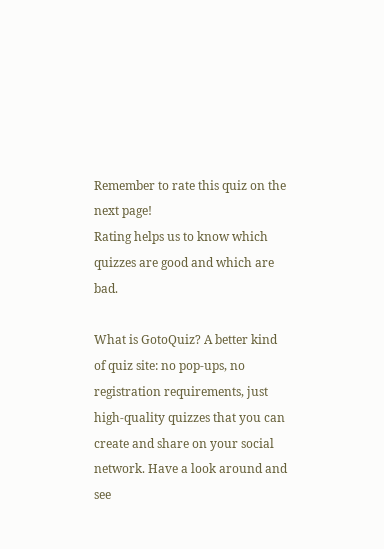Remember to rate this quiz on the next page!
Rating helps us to know which quizzes are good and which are bad.

What is GotoQuiz? A better kind of quiz site: no pop-ups, no registration requirements, just high-quality quizzes that you can create and share on your social network. Have a look around and see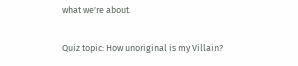what we're about.

Quiz topic: How unoriginal is my Villain?